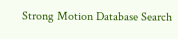Strong Motion Database Search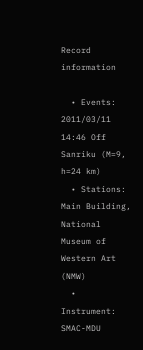Record information

  • Events: 2011/03/11 14:46 Off Sanriku (M=9, h=24 km)
  • Stations: Main Building, National Museum of Western Art (NMW)
  • Instrument: SMAC-MDU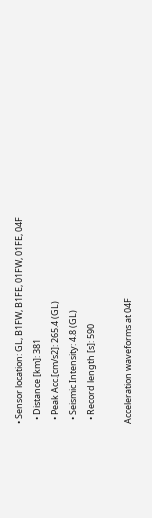• Sensor location: GL, B1FW, B1FE, 01FW, 01FE, 04F
  • Distance [km]: 381
  • Peak Acc.[cm/s2]: 265.4 (GL)
  • Seismic Intensity: 4.8 (GL)
  • Record length [s]: 590

Acceleration waveforms at 04F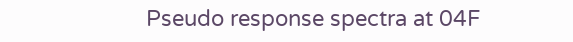Pseudo response spectra at 04F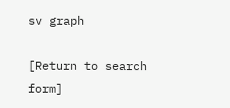sv graph

[Return to search form]